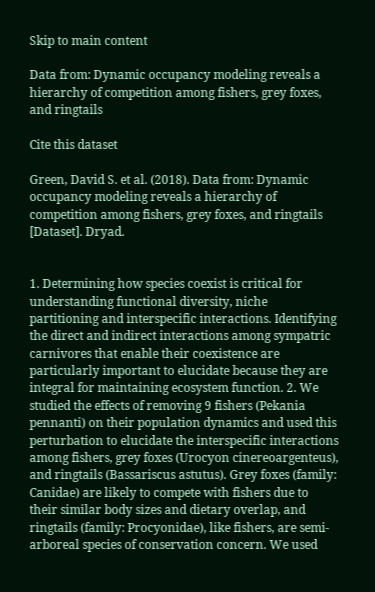Skip to main content

Data from: Dynamic occupancy modeling reveals a hierarchy of competition among fishers, grey foxes, and ringtails

Cite this dataset

Green, David S. et al. (2018). Data from: Dynamic occupancy modeling reveals a hierarchy of competition among fishers, grey foxes, and ringtails [Dataset]. Dryad.


1. Determining how species coexist is critical for understanding functional diversity, niche partitioning and interspecific interactions. Identifying the direct and indirect interactions among sympatric carnivores that enable their coexistence are particularly important to elucidate because they are integral for maintaining ecosystem function. 2. We studied the effects of removing 9 fishers (Pekania pennanti) on their population dynamics and used this perturbation to elucidate the interspecific interactions among fishers, grey foxes (Urocyon cinereoargenteus), and ringtails (Bassariscus astutus). Grey foxes (family: Canidae) are likely to compete with fishers due to their similar body sizes and dietary overlap, and ringtails (family: Procyonidae), like fishers, are semi-arboreal species of conservation concern. We used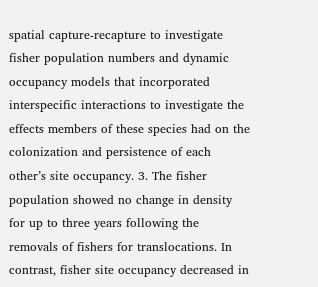spatial capture-recapture to investigate fisher population numbers and dynamic occupancy models that incorporated interspecific interactions to investigate the effects members of these species had on the colonization and persistence of each other’s site occupancy. 3. The fisher population showed no change in density for up to three years following the removals of fishers for translocations. In contrast, fisher site occupancy decreased in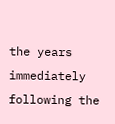the years immediately following the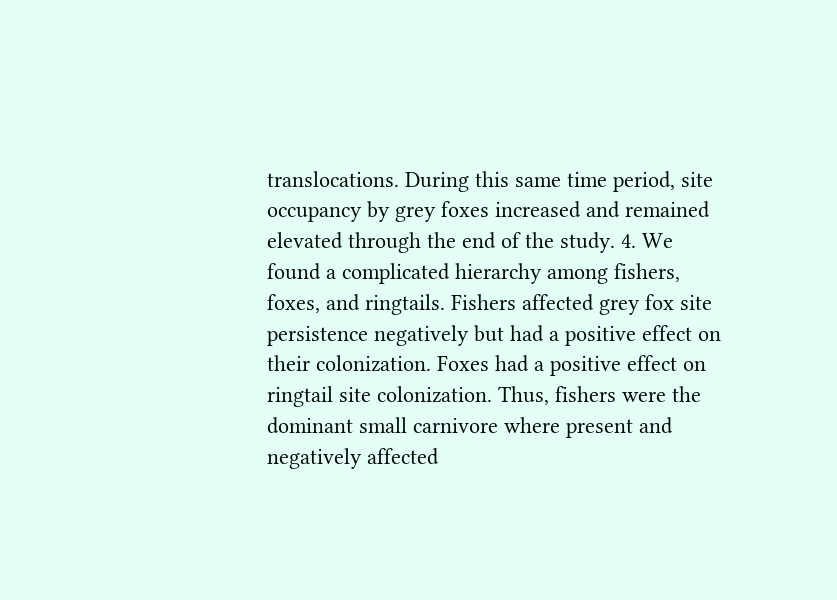translocations. During this same time period, site occupancy by grey foxes increased and remained elevated through the end of the study. 4. We found a complicated hierarchy among fishers, foxes, and ringtails. Fishers affected grey fox site persistence negatively but had a positive effect on their colonization. Foxes had a positive effect on ringtail site colonization. Thus, fishers were the dominant small carnivore where present and negatively affected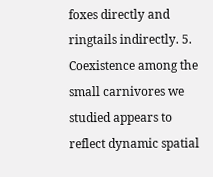foxes directly and ringtails indirectly. 5. Coexistence among the small carnivores we studied appears to reflect dynamic spatial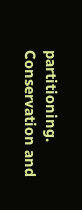partitioning. Conservation and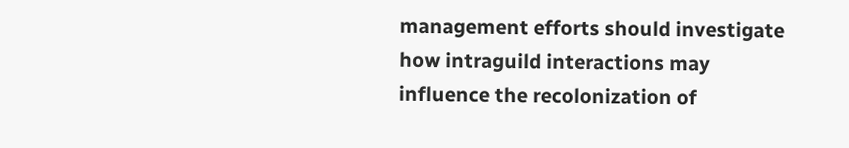management efforts should investigate how intraguild interactions may influence the recolonization of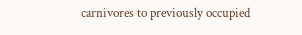carnivores to previously occupied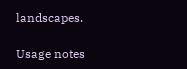landscapes.

Usage notes